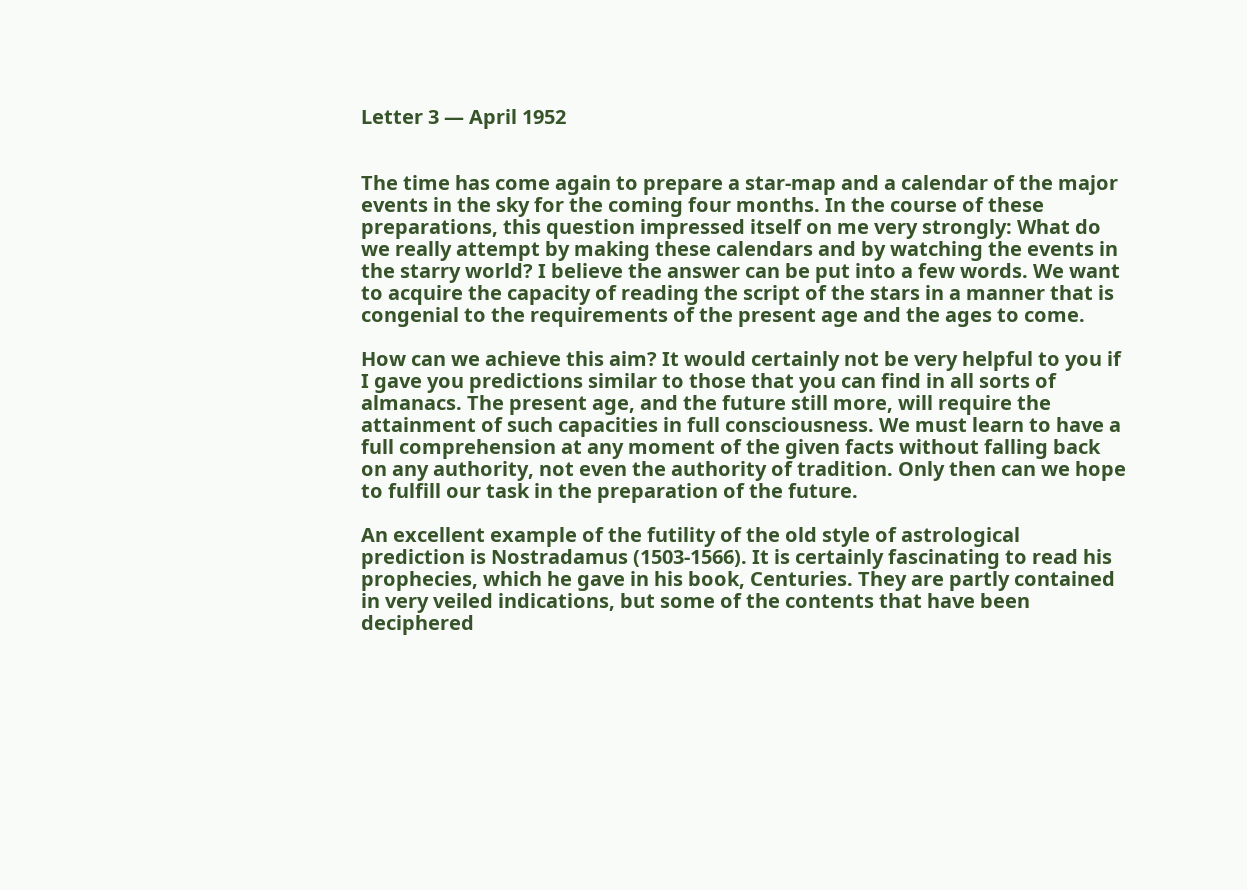Letter 3 — April 1952


The time has come again to prepare a star-map and a calendar of the major events in the sky for the coming four months. In the course of these preparations, this question impressed itself on me very strongly: What do we really attempt by making these calendars and by watching the events in the starry world? I believe the answer can be put into a few words. We want to acquire the capacity of reading the script of the stars in a manner that is congenial to the requirements of the present age and the ages to come.

How can we achieve this aim? It would certainly not be very helpful to you if I gave you predictions similar to those that you can find in all sorts of almanacs. The present age, and the future still more, will require the attainment of such capacities in full consciousness. We must learn to have a full comprehension at any moment of the given facts without falling back on any authority, not even the authority of tradition. Only then can we hope to fulfill our task in the preparation of the future.

An excellent example of the futility of the old style of astrological prediction is Nostradamus (1503-1566). It is certainly fascinating to read his prophecies, which he gave in his book, Centuries. They are partly contained in very veiled indications, but some of the contents that have been deciphered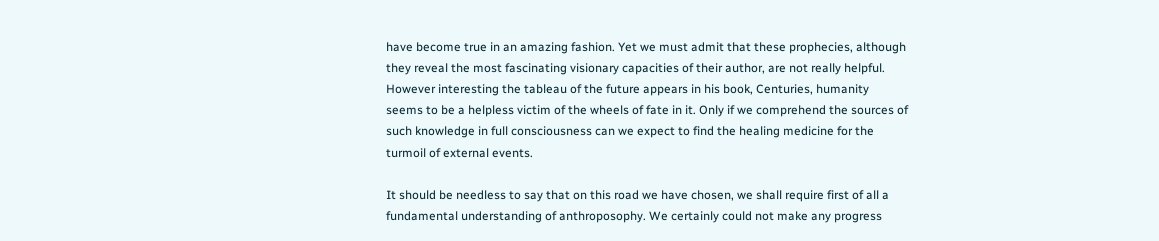have become true in an amazing fashion. Yet we must admit that these prophecies, although they reveal the most fascinating visionary capacities of their author, are not really helpful. However interesting the tableau of the future appears in his book, Centuries, humanity seems to be a helpless victim of the wheels of fate in it. Only if we comprehend the sources of such knowledge in full consciousness can we expect to find the healing medicine for the turmoil of external events.

It should be needless to say that on this road we have chosen, we shall require first of all a fundamental understanding of anthroposophy. We certainly could not make any progress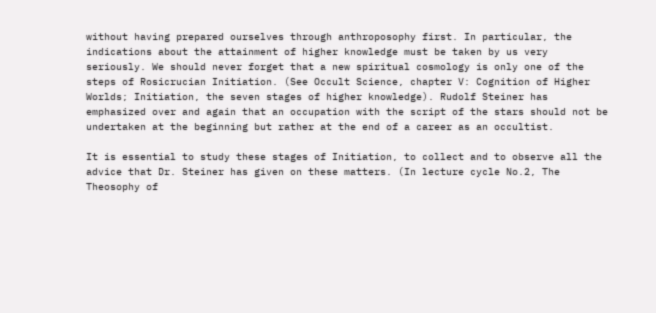without having prepared ourselves through anthroposophy first. In particular, the indications about the attainment of higher knowledge must be taken by us very seriously. We should never forget that a new spiritual cosmology is only one of the steps of Rosicrucian Initiation. (See Occult Science, chapter V: Cognition of Higher Worlds; Initiation, the seven stages of higher knowledge). Rudolf Steiner has emphasized over and again that an occupation with the script of the stars should not be undertaken at the beginning but rather at the end of a career as an occultist.

It is essential to study these stages of Initiation, to collect and to observe all the advice that Dr. Steiner has given on these matters. (In lecture cycle No.2, The Theosophy of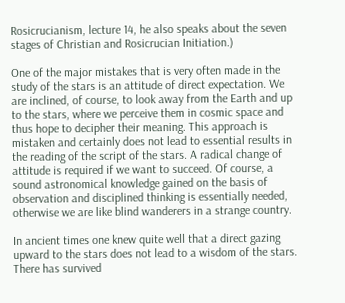Rosicrucianism, lecture 14, he also speaks about the seven stages of Christian and Rosicrucian Initiation.)

One of the major mistakes that is very often made in the study of the stars is an attitude of direct expectation. We are inclined, of course, to look away from the Earth and up to the stars, where we perceive them in cosmic space and thus hope to decipher their meaning. This approach is mistaken and certainly does not lead to essential results in the reading of the script of the stars. A radical change of attitude is required if we want to succeed. Of course, a sound astronomical knowledge gained on the basis of observation and disciplined thinking is essentially needed, otherwise we are like blind wanderers in a strange country.

In ancient times one knew quite well that a direct gazing upward to the stars does not lead to a wisdom of the stars. There has survived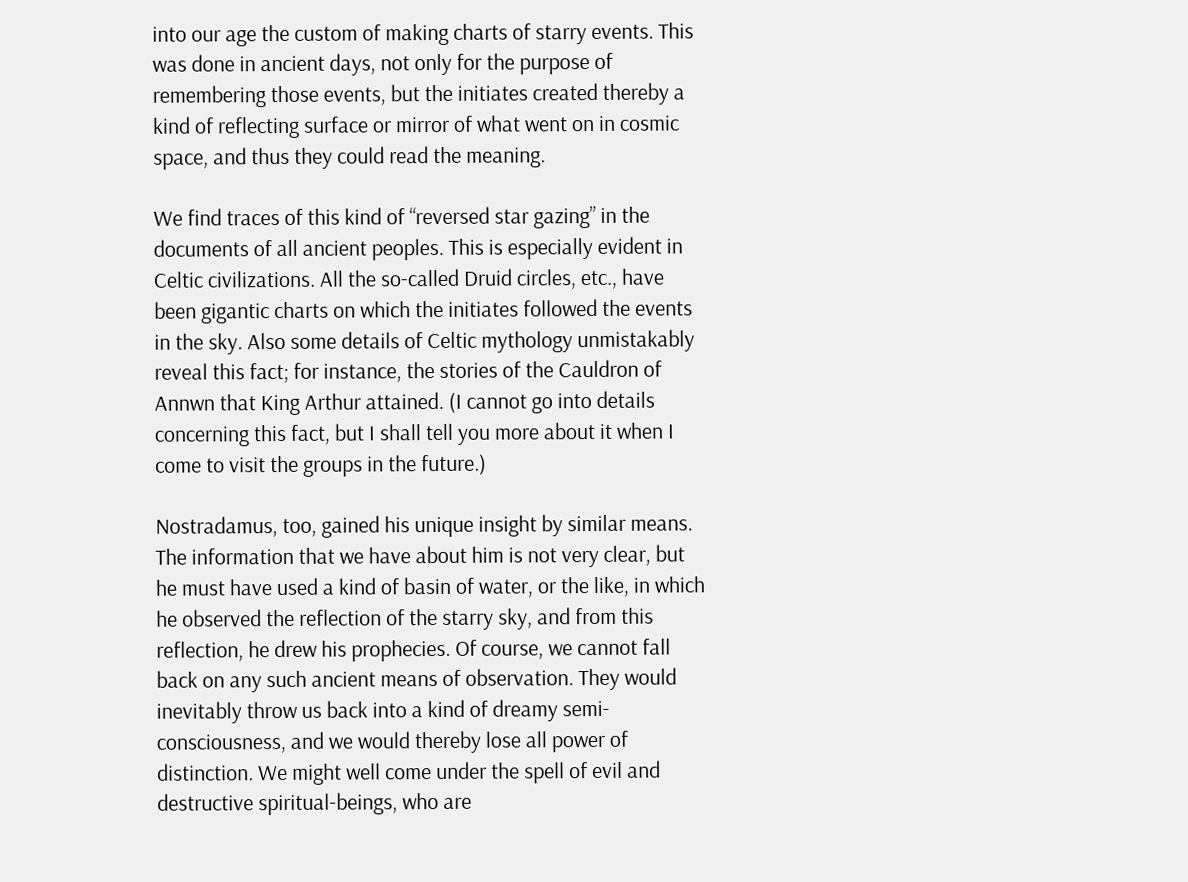into our age the custom of making charts of starry events. This was done in ancient days, not only for the purpose of remembering those events, but the initiates created thereby a kind of reflecting surface or mirror of what went on in cosmic space, and thus they could read the meaning.

We find traces of this kind of “reversed star gazing” in the documents of all ancient peoples. This is especially evident in Celtic civilizations. All the so-called Druid circles, etc., have been gigantic charts on which the initiates followed the events in the sky. Also some details of Celtic mythology unmistakably reveal this fact; for instance, the stories of the Cauldron of Annwn that King Arthur attained. (I cannot go into details concerning this fact, but I shall tell you more about it when I come to visit the groups in the future.)

Nostradamus, too, gained his unique insight by similar means. The information that we have about him is not very clear, but he must have used a kind of basin of water, or the like, in which he observed the reflection of the starry sky, and from this reflection, he drew his prophecies. Of course, we cannot fall back on any such ancient means of observation. They would inevitably throw us back into a kind of dreamy semi-consciousness, and we would thereby lose all power of distinction. We might well come under the spell of evil and destructive spiritual-beings, who are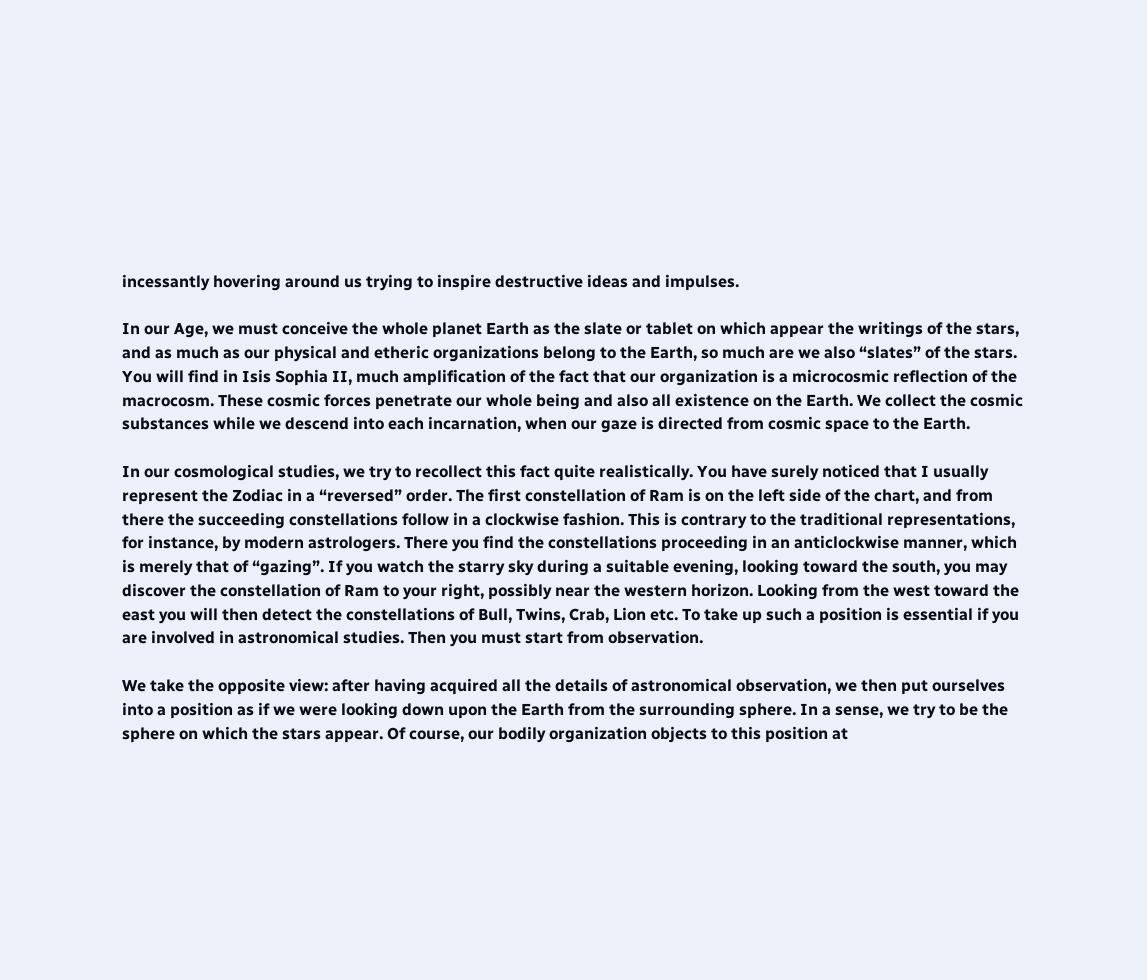incessantly hovering around us trying to inspire destructive ideas and impulses.

In our Age, we must conceive the whole planet Earth as the slate or tablet on which appear the writings of the stars, and as much as our physical and etheric organizations belong to the Earth, so much are we also “slates” of the stars. You will find in Isis Sophia II, much amplification of the fact that our organization is a microcosmic reflection of the macrocosm. These cosmic forces penetrate our whole being and also all existence on the Earth. We collect the cosmic substances while we descend into each incarnation, when our gaze is directed from cosmic space to the Earth.

In our cosmological studies, we try to recollect this fact quite realistically. You have surely noticed that I usually represent the Zodiac in a “reversed” order. The first constellation of Ram is on the left side of the chart, and from there the succeeding constellations follow in a clockwise fashion. This is contrary to the traditional representations, for instance, by modern astrologers. There you find the constellations proceeding in an anticlockwise manner, which is merely that of “gazing”. If you watch the starry sky during a suitable evening, looking toward the south, you may discover the constellation of Ram to your right, possibly near the western horizon. Looking from the west toward the east you will then detect the constellations of Bull, Twins, Crab, Lion etc. To take up such a position is essential if you are involved in astronomical studies. Then you must start from observation.

We take the opposite view: after having acquired all the details of astronomical observation, we then put ourselves into a position as if we were looking down upon the Earth from the surrounding sphere. In a sense, we try to be the sphere on which the stars appear. Of course, our bodily organization objects to this position at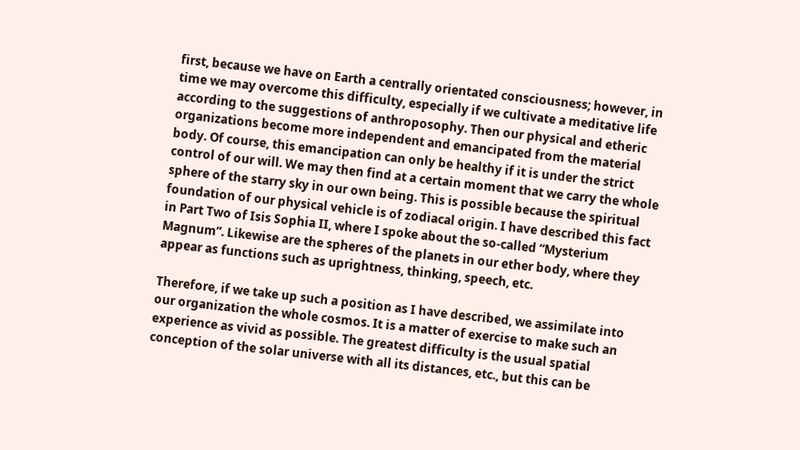first, because we have on Earth a centrally orientated consciousness; however, in time we may overcome this difficulty, especially if we cultivate a meditative life according to the suggestions of anthroposophy. Then our physical and etheric organizations become more independent and emancipated from the material body. Of course, this emancipation can only be healthy if it is under the strict control of our will. We may then find at a certain moment that we carry the whole sphere of the starry sky in our own being. This is possible because the spiritual foundation of our physical vehicle is of zodiacal origin. I have described this fact in Part Two of Isis Sophia II, where I spoke about the so-called “Mysterium Magnum”. Likewise are the spheres of the planets in our ether body, where they appear as functions such as uprightness, thinking, speech, etc.

Therefore, if we take up such a position as I have described, we assimilate into our organization the whole cosmos. It is a matter of exercise to make such an experience as vivid as possible. The greatest difficulty is the usual spatial conception of the solar universe with all its distances, etc., but this can be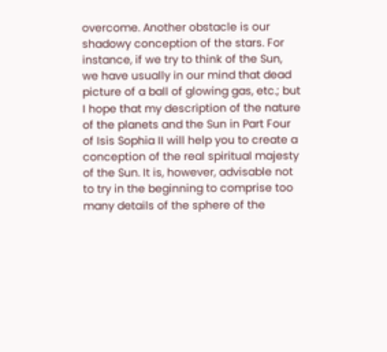overcome. Another obstacle is our shadowy conception of the stars. For instance, if we try to think of the Sun, we have usually in our mind that dead picture of a ball of glowing gas, etc.; but I hope that my description of the nature of the planets and the Sun in Part Four of Isis Sophia II will help you to create a conception of the real spiritual majesty of the Sun. It is, however, advisable not to try in the beginning to comprise too many details of the sphere of the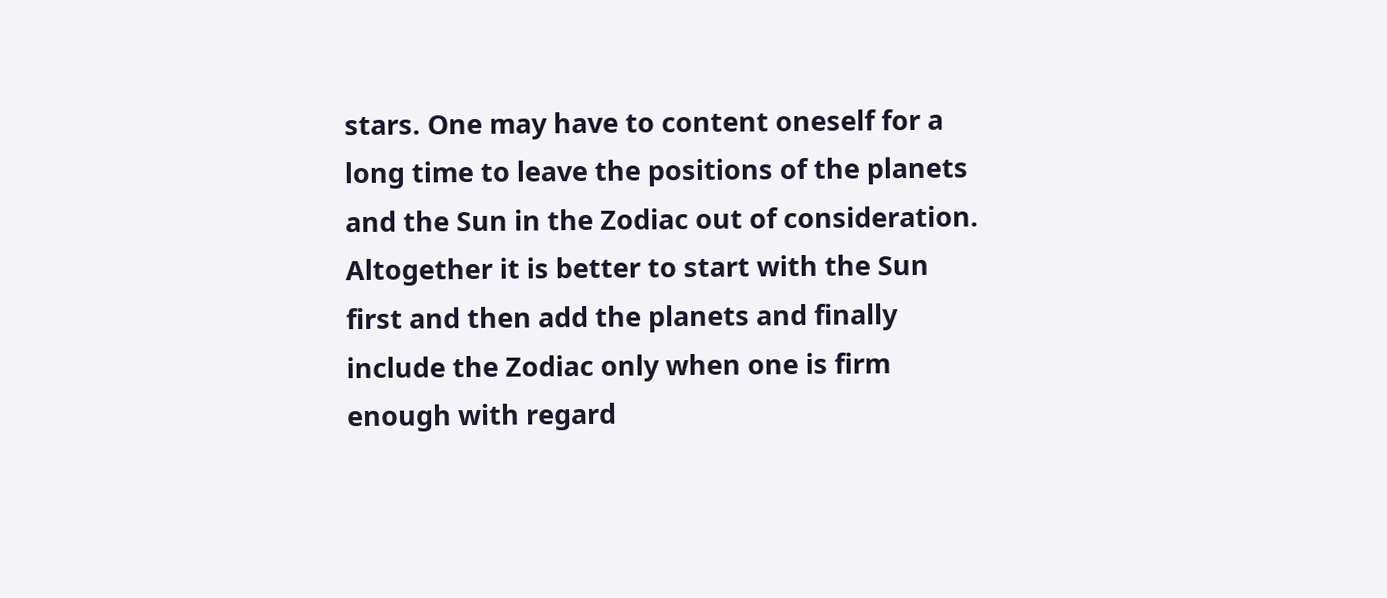stars. One may have to content oneself for a long time to leave the positions of the planets and the Sun in the Zodiac out of consideration. Altogether it is better to start with the Sun first and then add the planets and finally include the Zodiac only when one is firm enough with regard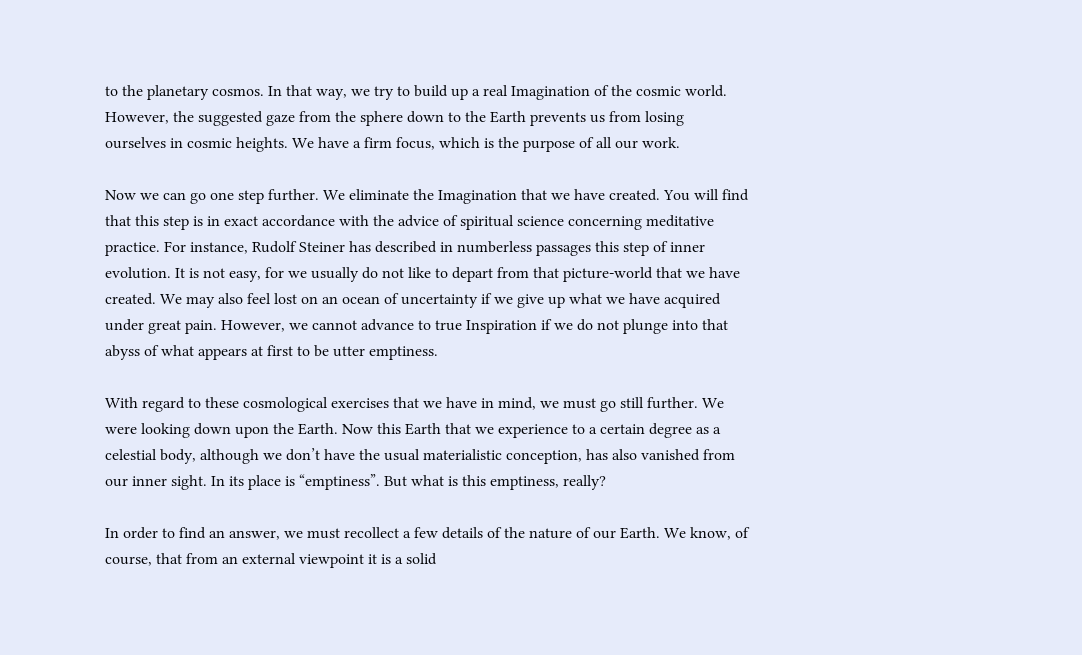to the planetary cosmos. In that way, we try to build up a real Imagination of the cosmic world. However, the suggested gaze from the sphere down to the Earth prevents us from losing ourselves in cosmic heights. We have a firm focus, which is the purpose of all our work.

Now we can go one step further. We eliminate the Imagination that we have created. You will find that this step is in exact accordance with the advice of spiritual science concerning meditative practice. For instance, Rudolf Steiner has described in numberless passages this step of inner evolution. It is not easy, for we usually do not like to depart from that picture-world that we have created. We may also feel lost on an ocean of uncertainty if we give up what we have acquired under great pain. However, we cannot advance to true Inspiration if we do not plunge into that abyss of what appears at first to be utter emptiness.

With regard to these cosmological exercises that we have in mind, we must go still further. We were looking down upon the Earth. Now this Earth that we experience to a certain degree as a celestial body, although we don’t have the usual materialistic conception, has also vanished from our inner sight. In its place is “emptiness”. But what is this emptiness, really?

In order to find an answer, we must recollect a few details of the nature of our Earth. We know, of course, that from an external viewpoint it is a solid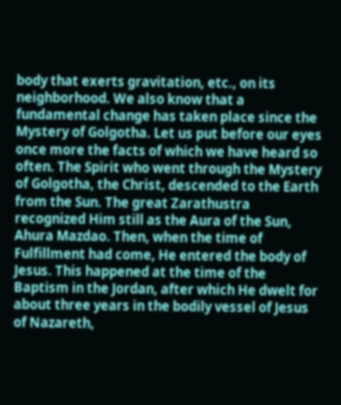body that exerts gravitation, etc., on its neighborhood. We also know that a fundamental change has taken place since the Mystery of Golgotha. Let us put before our eyes once more the facts of which we have heard so often. The Spirit who went through the Mystery of Golgotha, the Christ, descended to the Earth from the Sun. The great Zarathustra recognized Him still as the Aura of the Sun, Ahura Mazdao. Then, when the time of Fulfillment had come, He entered the body of Jesus. This happened at the time of the Baptism in the Jordan, after which He dwelt for about three years in the bodily vessel of Jesus of Nazareth,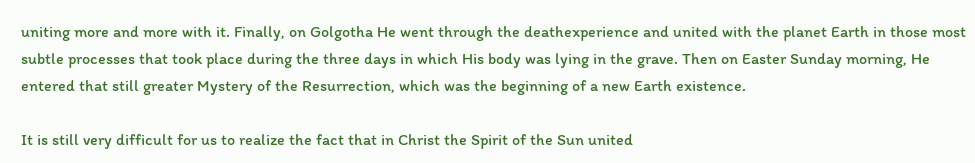uniting more and more with it. Finally, on Golgotha He went through the deathexperience and united with the planet Earth in those most subtle processes that took place during the three days in which His body was lying in the grave. Then on Easter Sunday morning, He entered that still greater Mystery of the Resurrection, which was the beginning of a new Earth existence.

It is still very difficult for us to realize the fact that in Christ the Spirit of the Sun united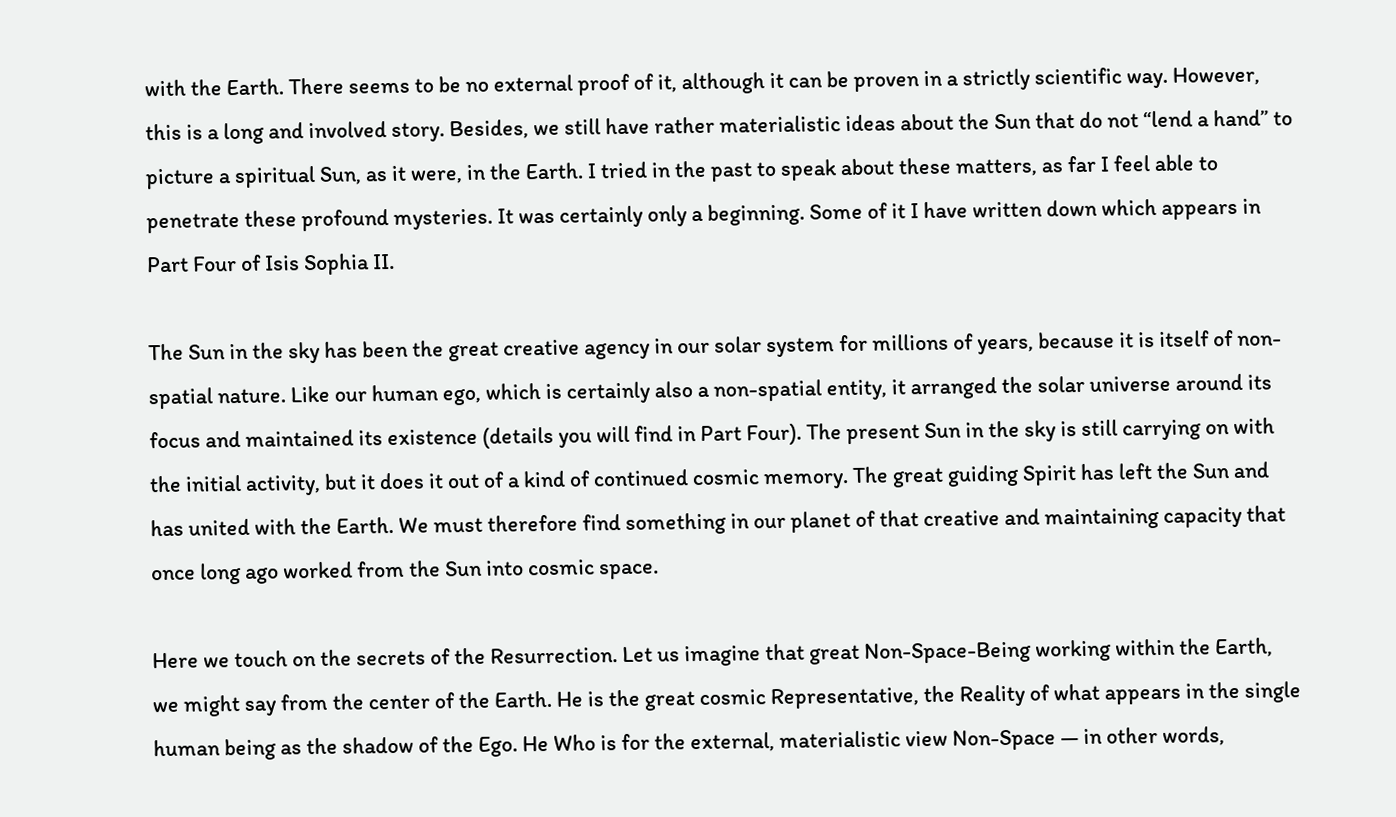with the Earth. There seems to be no external proof of it, although it can be proven in a strictly scientific way. However, this is a long and involved story. Besides, we still have rather materialistic ideas about the Sun that do not “lend a hand” to picture a spiritual Sun, as it were, in the Earth. I tried in the past to speak about these matters, as far I feel able to penetrate these profound mysteries. It was certainly only a beginning. Some of it I have written down which appears in Part Four of Isis Sophia II.

The Sun in the sky has been the great creative agency in our solar system for millions of years, because it is itself of non-spatial nature. Like our human ego, which is certainly also a non-spatial entity, it arranged the solar universe around its focus and maintained its existence (details you will find in Part Four). The present Sun in the sky is still carrying on with the initial activity, but it does it out of a kind of continued cosmic memory. The great guiding Spirit has left the Sun and has united with the Earth. We must therefore find something in our planet of that creative and maintaining capacity that once long ago worked from the Sun into cosmic space.

Here we touch on the secrets of the Resurrection. Let us imagine that great Non-Space-Being working within the Earth, we might say from the center of the Earth. He is the great cosmic Representative, the Reality of what appears in the single human being as the shadow of the Ego. He Who is for the external, materialistic view Non-Space — in other words,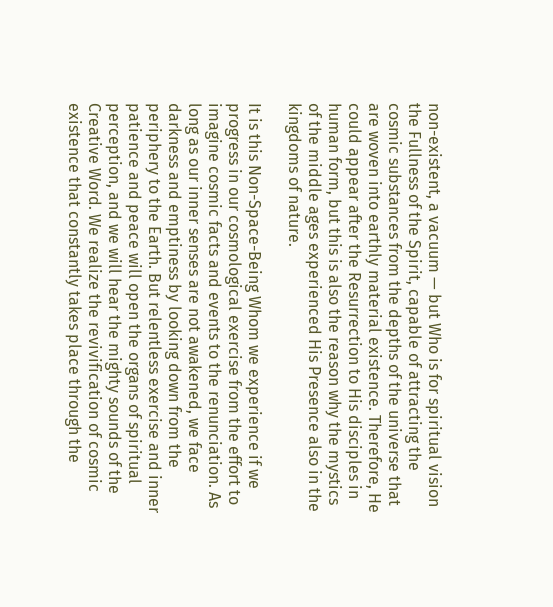non-existent, a vacuum — but Who is for spiritual vision the Fullness of the Spirit, capable of attracting the cosmic substances from the depths of the universe that are woven into earthly material existence. Therefore, He could appear after the Resurrection to His disciples in human form, but this is also the reason why the mystics of the middle ages experienced His Presence also in the kingdoms of nature.

It is this Non-Space-Being Whom we experience if we progress in our cosmological exercise from the effort to imagine cosmic facts and events to the renunciation. As long as our inner senses are not awakened, we face darkness and emptiness by looking down from the periphery to the Earth. But relentless exercise and inner patience and peace will open the organs of spiritual perception, and we will hear the mighty sounds of the Creative Word. We realize the revivification of cosmic existence that constantly takes place through the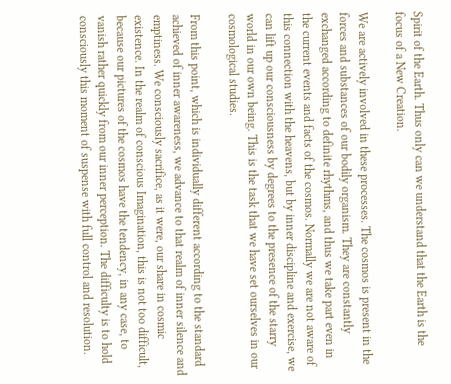Spirit of the Earth. Thus only can we understand that the Earth is the focus of a New Creation.

We are actively involved in these processes. The cosmos is present in the forces and substances of our bodily organism. They are constantly exchanged according to definite rhythms, and thus we take part even in the current events and facts of the cosmos. Normally we are not aware of this connection with the heavens, but by inner discipline and exercise, we can lift up our consciousness by degrees to the presence of the starry world in our own being. This is the task that we have set ourselves in our cosmological studies.

From this point, which is individually different according to the standard achieved of inner awareness, we advance to that realm of inner silence and emptiness. We consciously sacrifice, as it were, our share in cosmic existence. In the realm of conscious Imagination, this is not too difficult, because our pictures of the cosmos have the tendency, in any case, to vanish rather quickly from our inner perception. The difficulty is to hold consciously this moment of suspense with full control and resolution.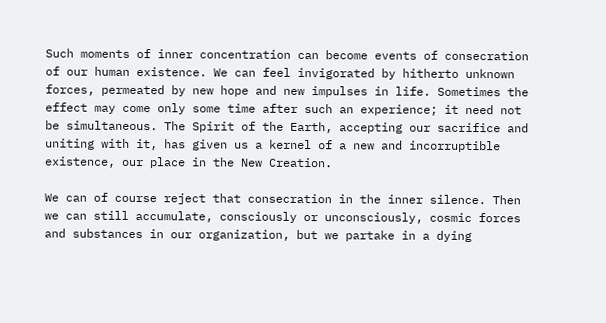Such moments of inner concentration can become events of consecration of our human existence. We can feel invigorated by hitherto unknown forces, permeated by new hope and new impulses in life. Sometimes the effect may come only some time after such an experience; it need not be simultaneous. The Spirit of the Earth, accepting our sacrifice and uniting with it, has given us a kernel of a new and incorruptible existence, our place in the New Creation.

We can of course reject that consecration in the inner silence. Then we can still accumulate, consciously or unconsciously, cosmic forces and substances in our organization, but we partake in a dying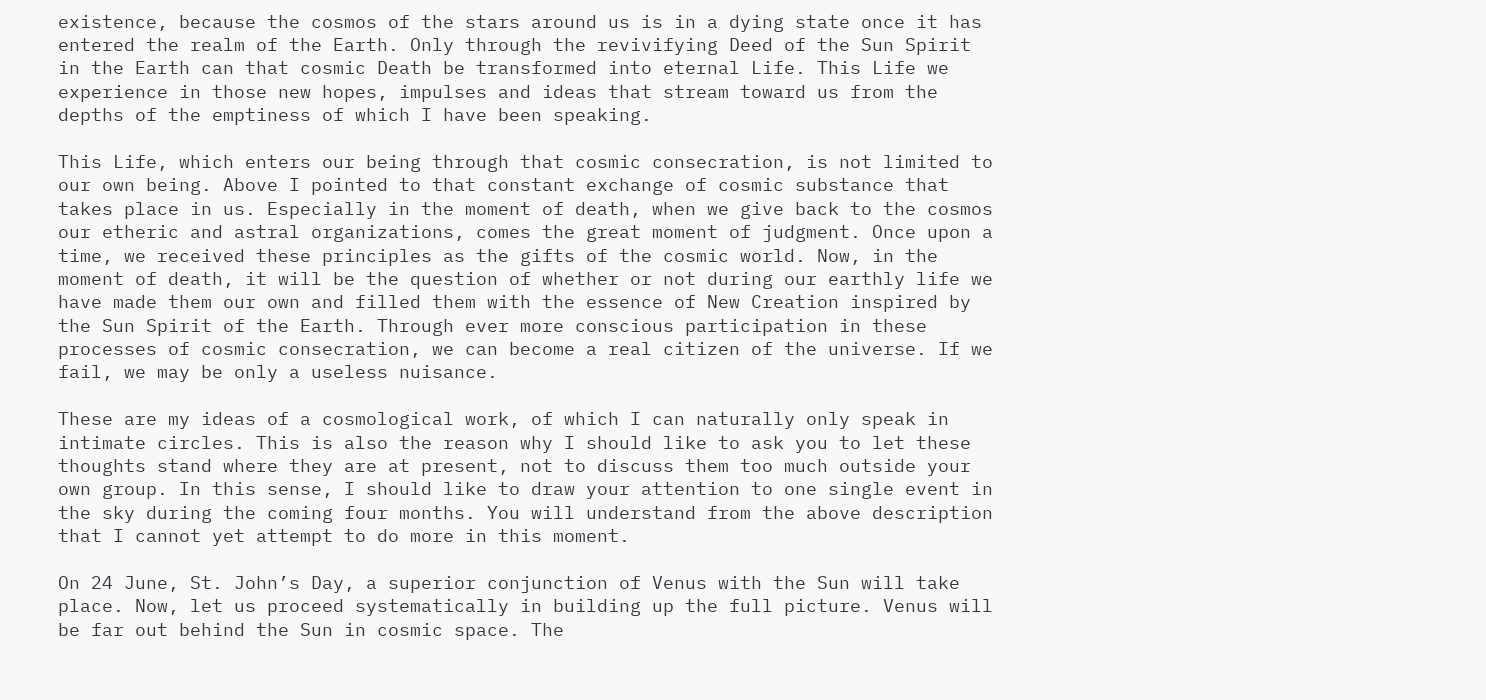existence, because the cosmos of the stars around us is in a dying state once it has entered the realm of the Earth. Only through the revivifying Deed of the Sun Spirit in the Earth can that cosmic Death be transformed into eternal Life. This Life we experience in those new hopes, impulses and ideas that stream toward us from the depths of the emptiness of which I have been speaking.

This Life, which enters our being through that cosmic consecration, is not limited to our own being. Above I pointed to that constant exchange of cosmic substance that takes place in us. Especially in the moment of death, when we give back to the cosmos our etheric and astral organizations, comes the great moment of judgment. Once upon a time, we received these principles as the gifts of the cosmic world. Now, in the moment of death, it will be the question of whether or not during our earthly life we have made them our own and filled them with the essence of New Creation inspired by the Sun Spirit of the Earth. Through ever more conscious participation in these processes of cosmic consecration, we can become a real citizen of the universe. If we fail, we may be only a useless nuisance.

These are my ideas of a cosmological work, of which I can naturally only speak in intimate circles. This is also the reason why I should like to ask you to let these thoughts stand where they are at present, not to discuss them too much outside your own group. In this sense, I should like to draw your attention to one single event in the sky during the coming four months. You will understand from the above description that I cannot yet attempt to do more in this moment.

On 24 June, St. John’s Day, a superior conjunction of Venus with the Sun will take place. Now, let us proceed systematically in building up the full picture. Venus will be far out behind the Sun in cosmic space. The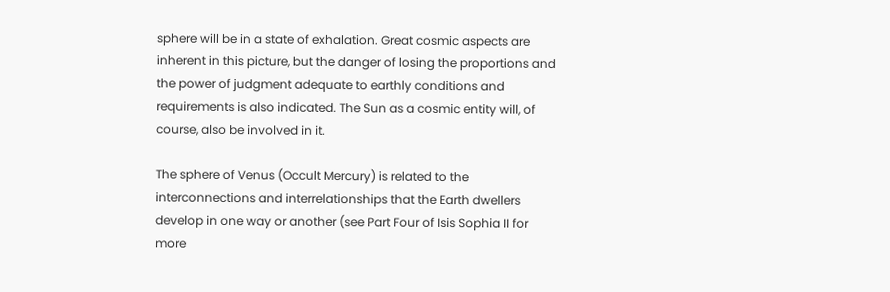sphere will be in a state of exhalation. Great cosmic aspects are inherent in this picture, but the danger of losing the proportions and the power of judgment adequate to earthly conditions and requirements is also indicated. The Sun as a cosmic entity will, of course, also be involved in it.

The sphere of Venus (Occult Mercury) is related to the interconnections and interrelationships that the Earth dwellers develop in one way or another (see Part Four of Isis Sophia II for more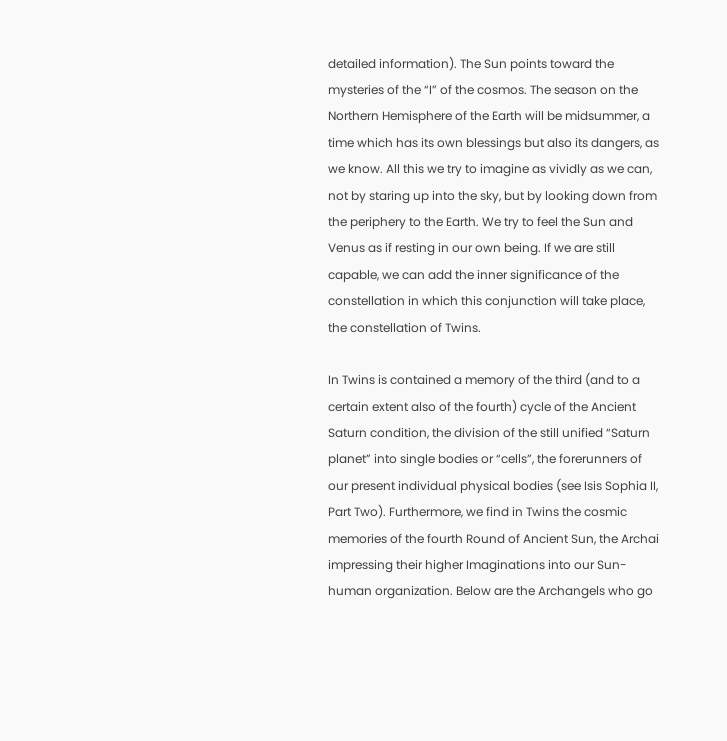detailed information). The Sun points toward the mysteries of the “I” of the cosmos. The season on the Northern Hemisphere of the Earth will be midsummer, a time which has its own blessings but also its dangers, as we know. All this we try to imagine as vividly as we can, not by staring up into the sky, but by looking down from the periphery to the Earth. We try to feel the Sun and Venus as if resting in our own being. If we are still capable, we can add the inner significance of the constellation in which this conjunction will take place, the constellation of Twins.

In Twins is contained a memory of the third (and to a certain extent also of the fourth) cycle of the Ancient Saturn condition, the division of the still unified “Saturn planet” into single bodies or “cells”, the forerunners of our present individual physical bodies (see Isis Sophia II, Part Two). Furthermore, we find in Twins the cosmic memories of the fourth Round of Ancient Sun, the Archai impressing their higher Imaginations into our Sun-human organization. Below are the Archangels who go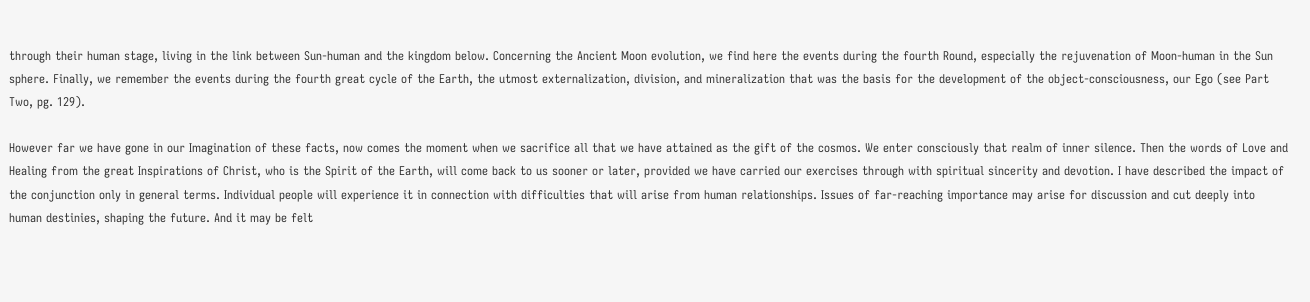through their human stage, living in the link between Sun-human and the kingdom below. Concerning the Ancient Moon evolution, we find here the events during the fourth Round, especially the rejuvenation of Moon-human in the Sun sphere. Finally, we remember the events during the fourth great cycle of the Earth, the utmost externalization, division, and mineralization that was the basis for the development of the object-consciousness, our Ego (see Part Two, pg. 129).

However far we have gone in our Imagination of these facts, now comes the moment when we sacrifice all that we have attained as the gift of the cosmos. We enter consciously that realm of inner silence. Then the words of Love and Healing from the great Inspirations of Christ, who is the Spirit of the Earth, will come back to us sooner or later, provided we have carried our exercises through with spiritual sincerity and devotion. I have described the impact of the conjunction only in general terms. Individual people will experience it in connection with difficulties that will arise from human relationships. Issues of far-reaching importance may arise for discussion and cut deeply into human destinies, shaping the future. And it may be felt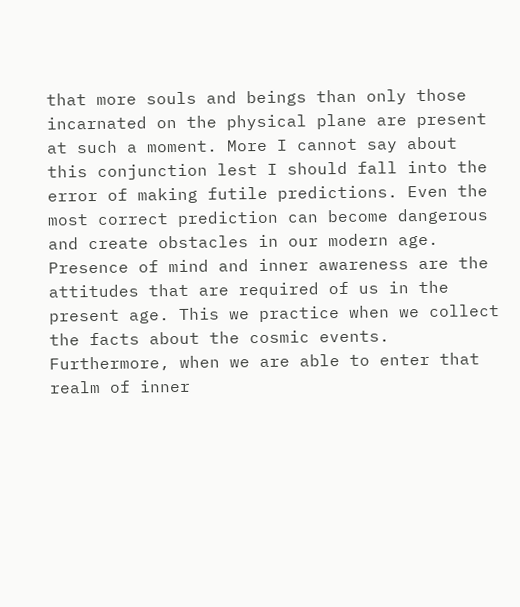that more souls and beings than only those incarnated on the physical plane are present at such a moment. More I cannot say about this conjunction lest I should fall into the error of making futile predictions. Even the most correct prediction can become dangerous and create obstacles in our modern age. Presence of mind and inner awareness are the attitudes that are required of us in the present age. This we practice when we collect the facts about the cosmic events. Furthermore, when we are able to enter that realm of inner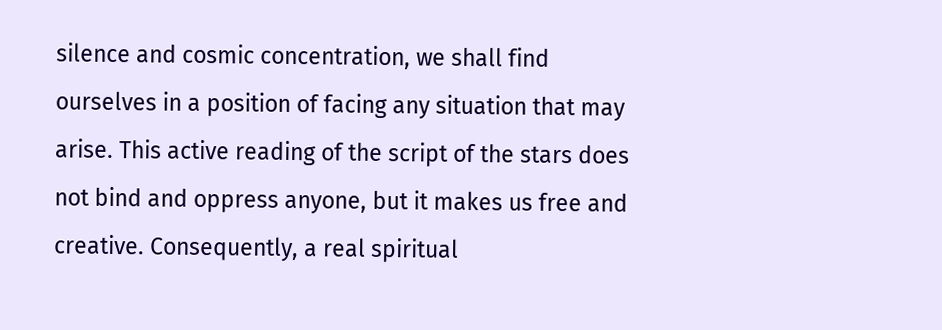silence and cosmic concentration, we shall find ourselves in a position of facing any situation that may arise. This active reading of the script of the stars does not bind and oppress anyone, but it makes us free and creative. Consequently, a real spiritual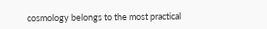cosmology belongs to the most practical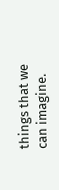things that we can imagine.